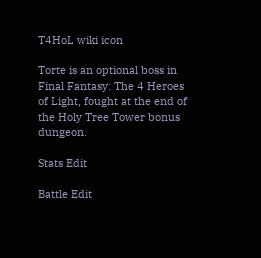T4HoL wiki icon

Torte is an optional boss in Final Fantasy: The 4 Heroes of Light, fought at the end of the Holy Tree Tower bonus dungeon.

Stats Edit

Battle Edit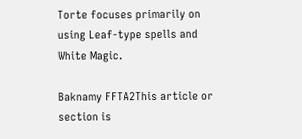Torte focuses primarily on using Leaf-type spells and White Magic.

Baknamy FFTA2This article or section is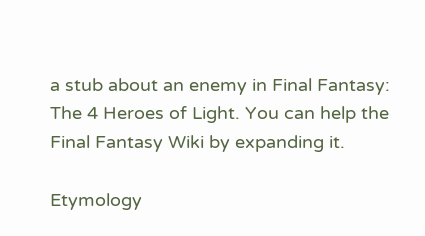a stub about an enemy in Final Fantasy: The 4 Heroes of Light. You can help the Final Fantasy Wiki by expanding it.

Etymology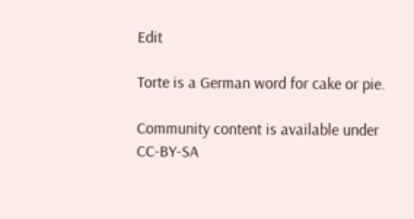Edit

Torte is a German word for cake or pie.

Community content is available under CC-BY-SA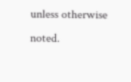unless otherwise noted.